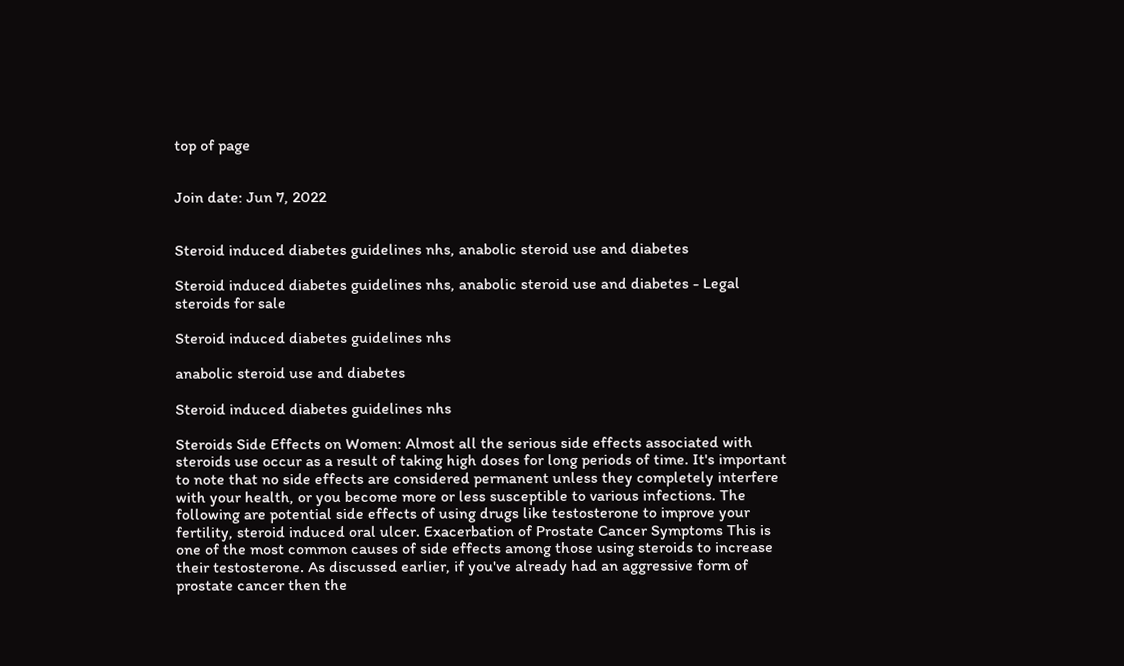top of page


Join date: Jun 7, 2022


Steroid induced diabetes guidelines nhs, anabolic steroid use and diabetes

Steroid induced diabetes guidelines nhs, anabolic steroid use and diabetes - Legal steroids for sale

Steroid induced diabetes guidelines nhs

anabolic steroid use and diabetes

Steroid induced diabetes guidelines nhs

Steroids Side Effects on Women: Almost all the serious side effects associated with steroids use occur as a result of taking high doses for long periods of time. It's important to note that no side effects are considered permanent unless they completely interfere with your health, or you become more or less susceptible to various infections. The following are potential side effects of using drugs like testosterone to improve your fertility, steroid induced oral ulcer. Exacerbation of Prostate Cancer Symptoms This is one of the most common causes of side effects among those using steroids to increase their testosterone. As discussed earlier, if you've already had an aggressive form of prostate cancer then the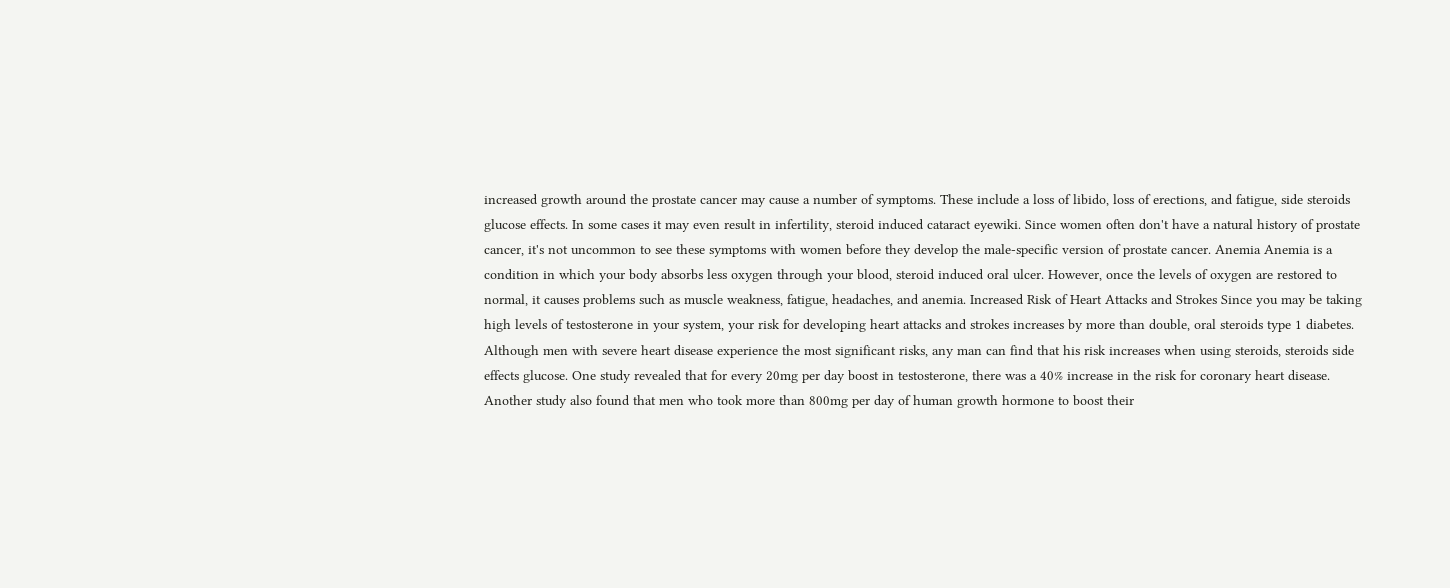increased growth around the prostate cancer may cause a number of symptoms. These include a loss of libido, loss of erections, and fatigue, side steroids glucose effects. In some cases it may even result in infertility, steroid induced cataract eyewiki. Since women often don't have a natural history of prostate cancer, it's not uncommon to see these symptoms with women before they develop the male-specific version of prostate cancer. Anemia Anemia is a condition in which your body absorbs less oxygen through your blood, steroid induced oral ulcer. However, once the levels of oxygen are restored to normal, it causes problems such as muscle weakness, fatigue, headaches, and anemia. Increased Risk of Heart Attacks and Strokes Since you may be taking high levels of testosterone in your system, your risk for developing heart attacks and strokes increases by more than double, oral steroids type 1 diabetes. Although men with severe heart disease experience the most significant risks, any man can find that his risk increases when using steroids, steroids side effects glucose. One study revealed that for every 20mg per day boost in testosterone, there was a 40% increase in the risk for coronary heart disease. Another study also found that men who took more than 800mg per day of human growth hormone to boost their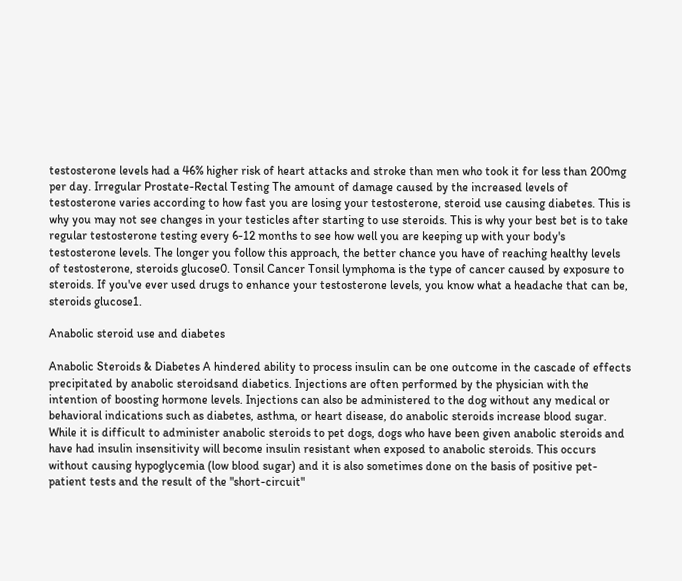testosterone levels had a 46% higher risk of heart attacks and stroke than men who took it for less than 200mg per day. Irregular Prostate-Rectal Testing The amount of damage caused by the increased levels of testosterone varies according to how fast you are losing your testosterone, steroid use causing diabetes. This is why you may not see changes in your testicles after starting to use steroids. This is why your best bet is to take regular testosterone testing every 6-12 months to see how well you are keeping up with your body's testosterone levels. The longer you follow this approach, the better chance you have of reaching healthy levels of testosterone, steroids glucose0. Tonsil Cancer Tonsil lymphoma is the type of cancer caused by exposure to steroids. If you've ever used drugs to enhance your testosterone levels, you know what a headache that can be, steroids glucose1.

Anabolic steroid use and diabetes

Anabolic Steroids & Diabetes A hindered ability to process insulin can be one outcome in the cascade of effects precipitated by anabolic steroidsand diabetics. Injections are often performed by the physician with the intention of boosting hormone levels. Injections can also be administered to the dog without any medical or behavioral indications such as diabetes, asthma, or heart disease, do anabolic steroids increase blood sugar. While it is difficult to administer anabolic steroids to pet dogs, dogs who have been given anabolic steroids and have had insulin insensitivity will become insulin resistant when exposed to anabolic steroids. This occurs without causing hypoglycemia (low blood sugar) and it is also sometimes done on the basis of positive pet-patient tests and the result of the "short-circuit"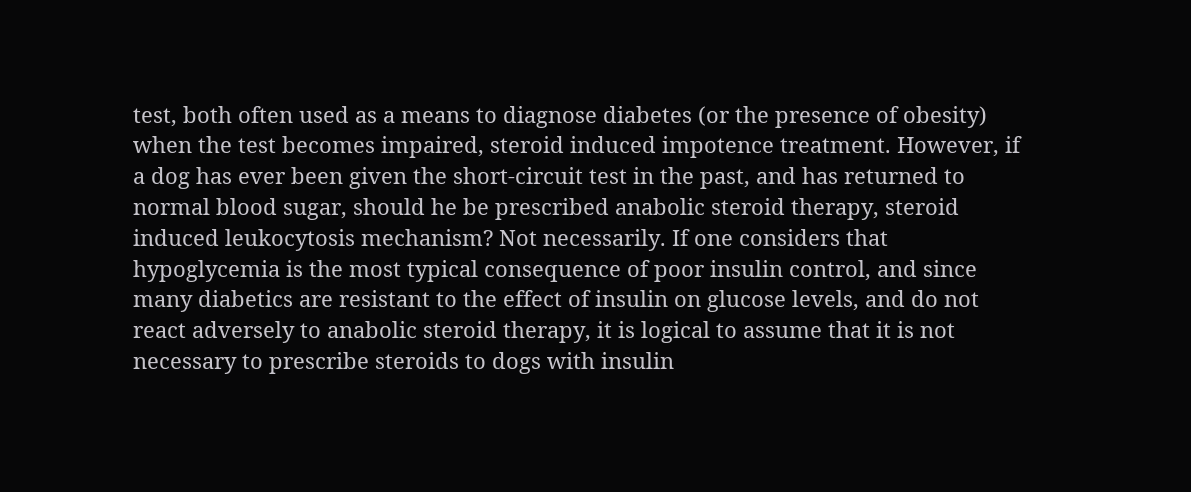test, both often used as a means to diagnose diabetes (or the presence of obesity) when the test becomes impaired, steroid induced impotence treatment. However, if a dog has ever been given the short-circuit test in the past, and has returned to normal blood sugar, should he be prescribed anabolic steroid therapy, steroid induced leukocytosis mechanism? Not necessarily. If one considers that hypoglycemia is the most typical consequence of poor insulin control, and since many diabetics are resistant to the effect of insulin on glucose levels, and do not react adversely to anabolic steroid therapy, it is logical to assume that it is not necessary to prescribe steroids to dogs with insulin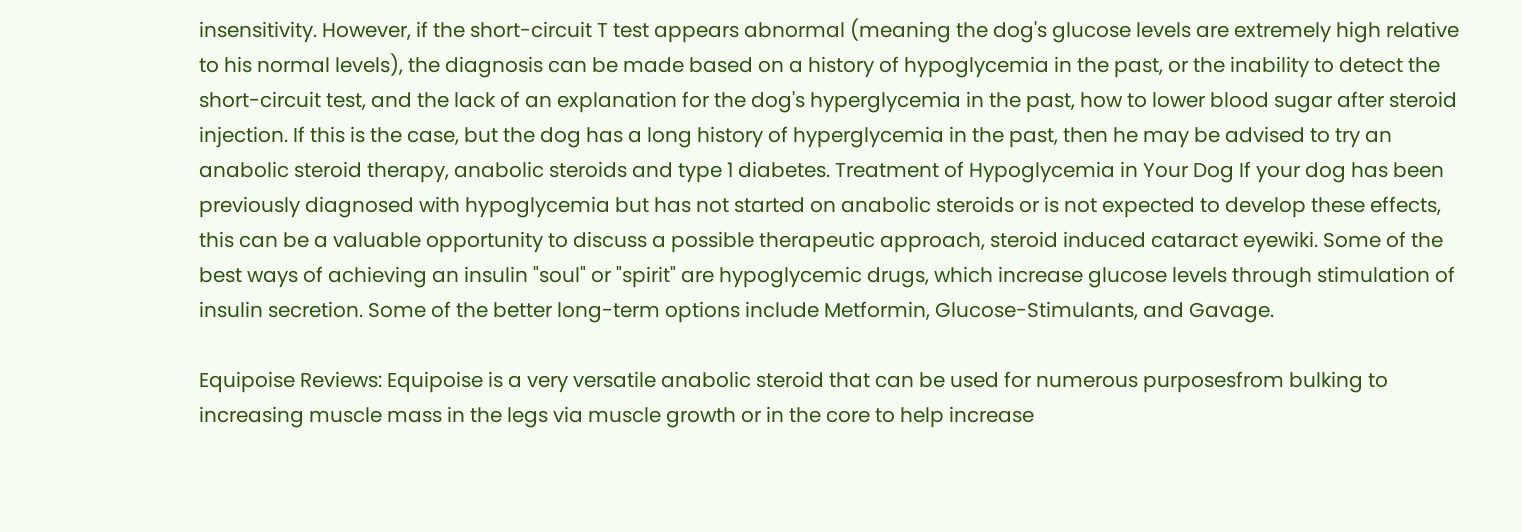insensitivity. However, if the short-circuit T test appears abnormal (meaning the dog's glucose levels are extremely high relative to his normal levels), the diagnosis can be made based on a history of hypoglycemia in the past, or the inability to detect the short-circuit test, and the lack of an explanation for the dog's hyperglycemia in the past, how to lower blood sugar after steroid injection. If this is the case, but the dog has a long history of hyperglycemia in the past, then he may be advised to try an anabolic steroid therapy, anabolic steroids and type 1 diabetes. Treatment of Hypoglycemia in Your Dog If your dog has been previously diagnosed with hypoglycemia but has not started on anabolic steroids or is not expected to develop these effects, this can be a valuable opportunity to discuss a possible therapeutic approach, steroid induced cataract eyewiki. Some of the best ways of achieving an insulin "soul" or "spirit" are hypoglycemic drugs, which increase glucose levels through stimulation of insulin secretion. Some of the better long-term options include Metformin, Glucose-Stimulants, and Gavage.

Equipoise Reviews: Equipoise is a very versatile anabolic steroid that can be used for numerous purposesfrom bulking to increasing muscle mass in the legs via muscle growth or in the core to help increase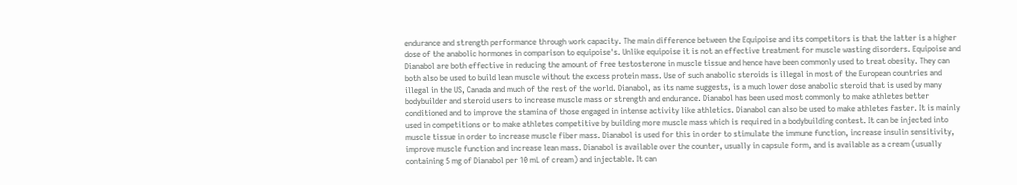endurance and strength performance through work capacity. The main difference between the Equipoise and its competitors is that the latter is a higher dose of the anabolic hormones in comparison to equipoise's. Unlike equipoise it is not an effective treatment for muscle wasting disorders. Equipoise and Dianabol are both effective in reducing the amount of free testosterone in muscle tissue and hence have been commonly used to treat obesity. They can both also be used to build lean muscle without the excess protein mass. Use of such anabolic steroids is illegal in most of the European countries and illegal in the US, Canada and much of the rest of the world. Dianabol, as its name suggests, is a much lower dose anabolic steroid that is used by many bodybuilder and steroid users to increase muscle mass or strength and endurance. Dianabol has been used most commonly to make athletes better conditioned and to improve the stamina of those engaged in intense activity like athletics. Dianabol can also be used to make athletes faster. It is mainly used in competitions or to make athletes competitive by building more muscle mass which is required in a bodybuilding contest. It can be injected into muscle tissue in order to increase muscle fiber mass. Dianabol is used for this in order to stimulate the immune function, increase insulin sensitivity, improve muscle function and increase lean mass. Dianabol is available over the counter, usually in capsule form, and is available as a cream (usually containing 5 mg of Dianabol per 10 mL of cream) and injectable. It can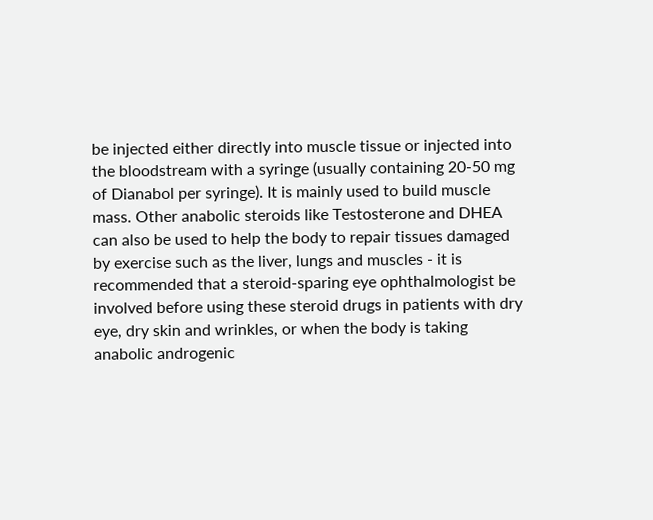be injected either directly into muscle tissue or injected into the bloodstream with a syringe (usually containing 20-50 mg of Dianabol per syringe). It is mainly used to build muscle mass. Other anabolic steroids like Testosterone and DHEA can also be used to help the body to repair tissues damaged by exercise such as the liver, lungs and muscles - it is recommended that a steroid-sparing eye ophthalmologist be involved before using these steroid drugs in patients with dry eye, dry skin and wrinkles, or when the body is taking anabolic androgenic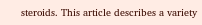steroids. This article describes a variety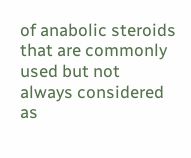of anabolic steroids that are commonly used but not always considered as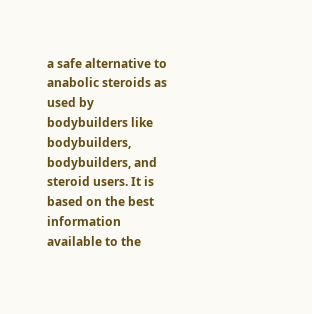a safe alternative to anabolic steroids as used by bodybuilders like bodybuilders, bodybuilders, and steroid users. It is based on the best information available to the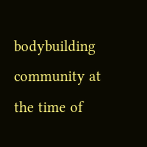bodybuilding community at the time of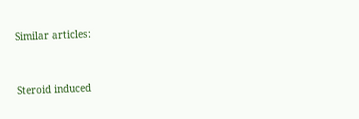Similar articles:


Steroid induced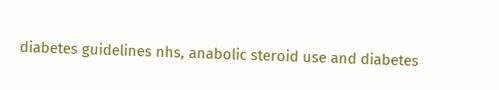diabetes guidelines nhs, anabolic steroid use and diabetes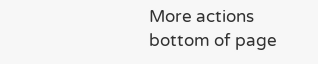More actions
bottom of page